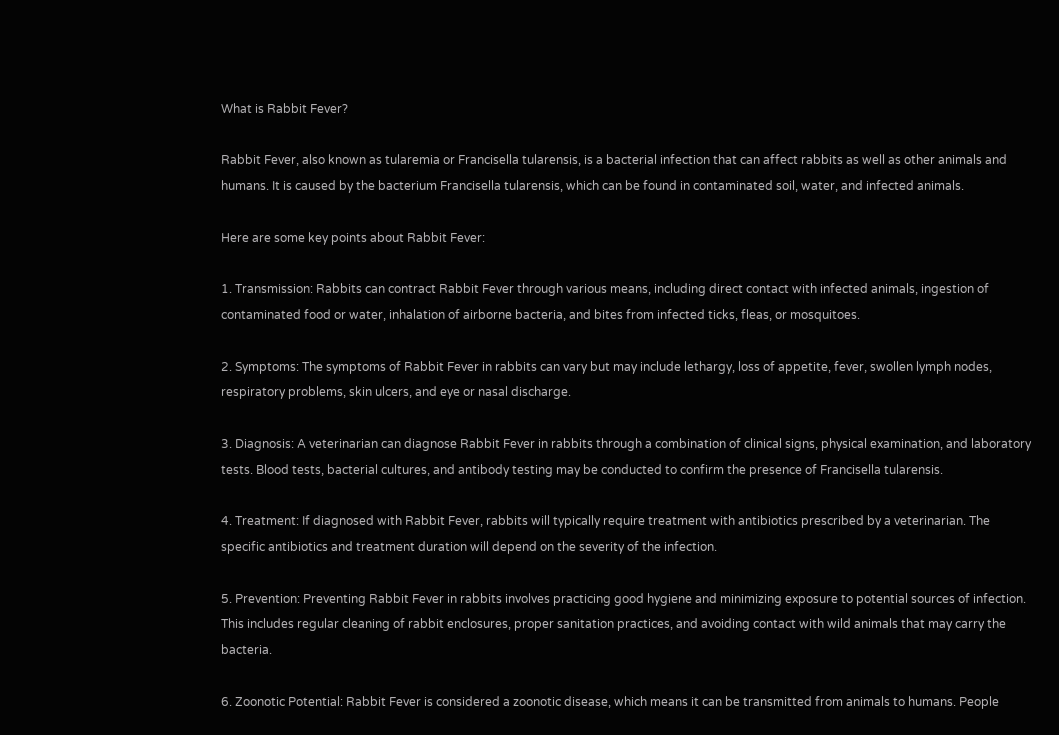What is Rabbit Fever?

Rabbit Fever, also known as tularemia or Francisella tularensis, is a bacterial infection that can affect rabbits as well as other animals and humans. It is caused by the bacterium Francisella tularensis, which can be found in contaminated soil, water, and infected animals.

Here are some key points about Rabbit Fever:

1. Transmission: Rabbits can contract Rabbit Fever through various means, including direct contact with infected animals, ingestion of contaminated food or water, inhalation of airborne bacteria, and bites from infected ticks, fleas, or mosquitoes.

2. Symptoms: The symptoms of Rabbit Fever in rabbits can vary but may include lethargy, loss of appetite, fever, swollen lymph nodes, respiratory problems, skin ulcers, and eye or nasal discharge.

3. Diagnosis: A veterinarian can diagnose Rabbit Fever in rabbits through a combination of clinical signs, physical examination, and laboratory tests. Blood tests, bacterial cultures, and antibody testing may be conducted to confirm the presence of Francisella tularensis.

4. Treatment: If diagnosed with Rabbit Fever, rabbits will typically require treatment with antibiotics prescribed by a veterinarian. The specific antibiotics and treatment duration will depend on the severity of the infection.

5. Prevention: Preventing Rabbit Fever in rabbits involves practicing good hygiene and minimizing exposure to potential sources of infection. This includes regular cleaning of rabbit enclosures, proper sanitation practices, and avoiding contact with wild animals that may carry the bacteria.

6. Zoonotic Potential: Rabbit Fever is considered a zoonotic disease, which means it can be transmitted from animals to humans. People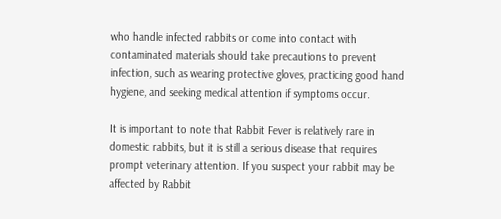who handle infected rabbits or come into contact with contaminated materials should take precautions to prevent infection, such as wearing protective gloves, practicing good hand hygiene, and seeking medical attention if symptoms occur.

It is important to note that Rabbit Fever is relatively rare in domestic rabbits, but it is still a serious disease that requires prompt veterinary attention. If you suspect your rabbit may be affected by Rabbit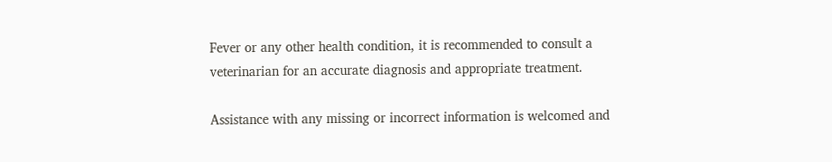Fever or any other health condition, it is recommended to consult a veterinarian for an accurate diagnosis and appropriate treatment.

Assistance with any missing or incorrect information is welcomed and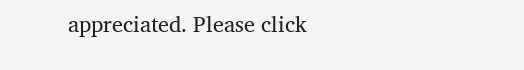appreciated. Please click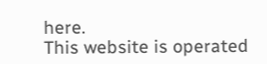here.
This website is operated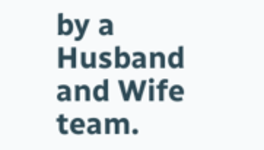by a
Husband and Wife team.